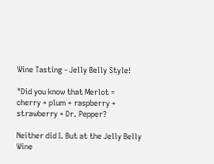Wine Tasting - Jelly Belly Style!

"Did you know that Merlot =
cherry + plum + raspberry + strawberry + Dr. Pepper?

Neither did I. But at the Jelly Belly Wine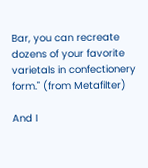Bar, you can recreate dozens of your favorite varietals in confectionery form." (from Metafilter)

And I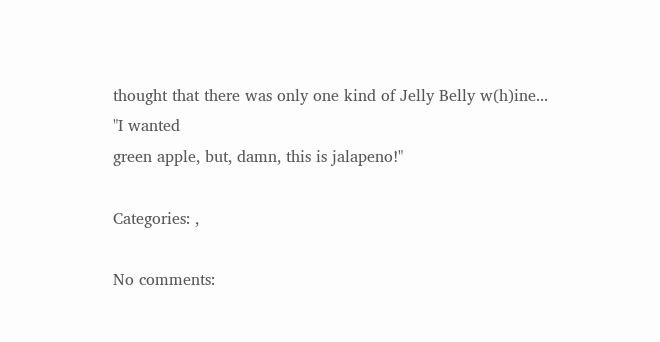thought that there was only one kind of Jelly Belly w(h)ine...
"I wanted
green apple, but, damn, this is jalapeno!"

Categories: ,

No comments: